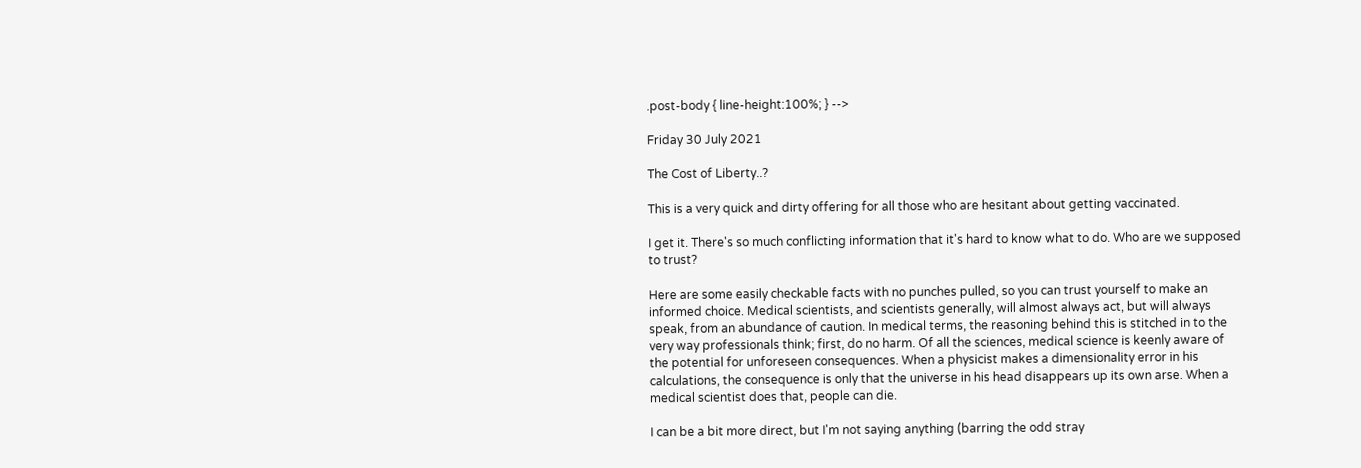.post-body { line-height:100%; } -->

Friday 30 July 2021

The Cost of Liberty..?

This is a very quick and dirty offering for all those who are hesitant about getting vaccinated.

I get it. There's so much conflicting information that it's hard to know what to do. Who are we supposed to trust?

Here are some easily checkable facts with no punches pulled, so you can trust yourself to make an informed choice. Medical scientists, and scientists generally, will almost always act, but will always speak, from an abundance of caution. In medical terms, the reasoning behind this is stitched in to the very way professionals think; first, do no harm. Of all the sciences, medical science is keenly aware of the potential for unforeseen consequences. When a physicist makes a dimensionality error in his calculations, the consequence is only that the universe in his head disappears up its own arse. When a medical scientist does that, people can die.

I can be a bit more direct, but I'm not saying anything (barring the odd stray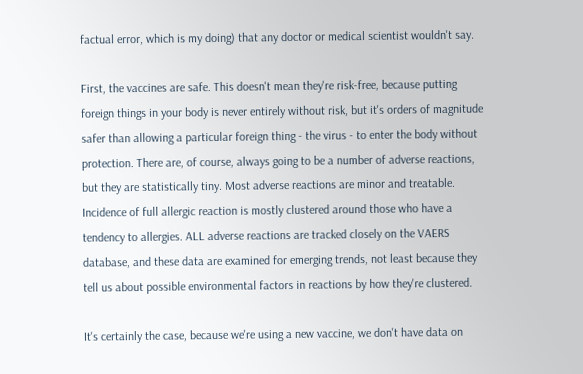factual error, which is my doing) that any doctor or medical scientist wouldn't say.

First, the vaccines are safe. This doesn't mean they're risk-free, because putting foreign things in your body is never entirely without risk, but it's orders of magnitude safer than allowing a particular foreign thing - the virus - to enter the body without protection. There are, of course, always going to be a number of adverse reactions, but they are statistically tiny. Most adverse reactions are minor and treatable. Incidence of full allergic reaction is mostly clustered around those who have a tendency to allergies. ALL adverse reactions are tracked closely on the VAERS database, and these data are examined for emerging trends, not least because they tell us about possible environmental factors in reactions by how they're clustered.

It's certainly the case, because we're using a new vaccine, we don't have data on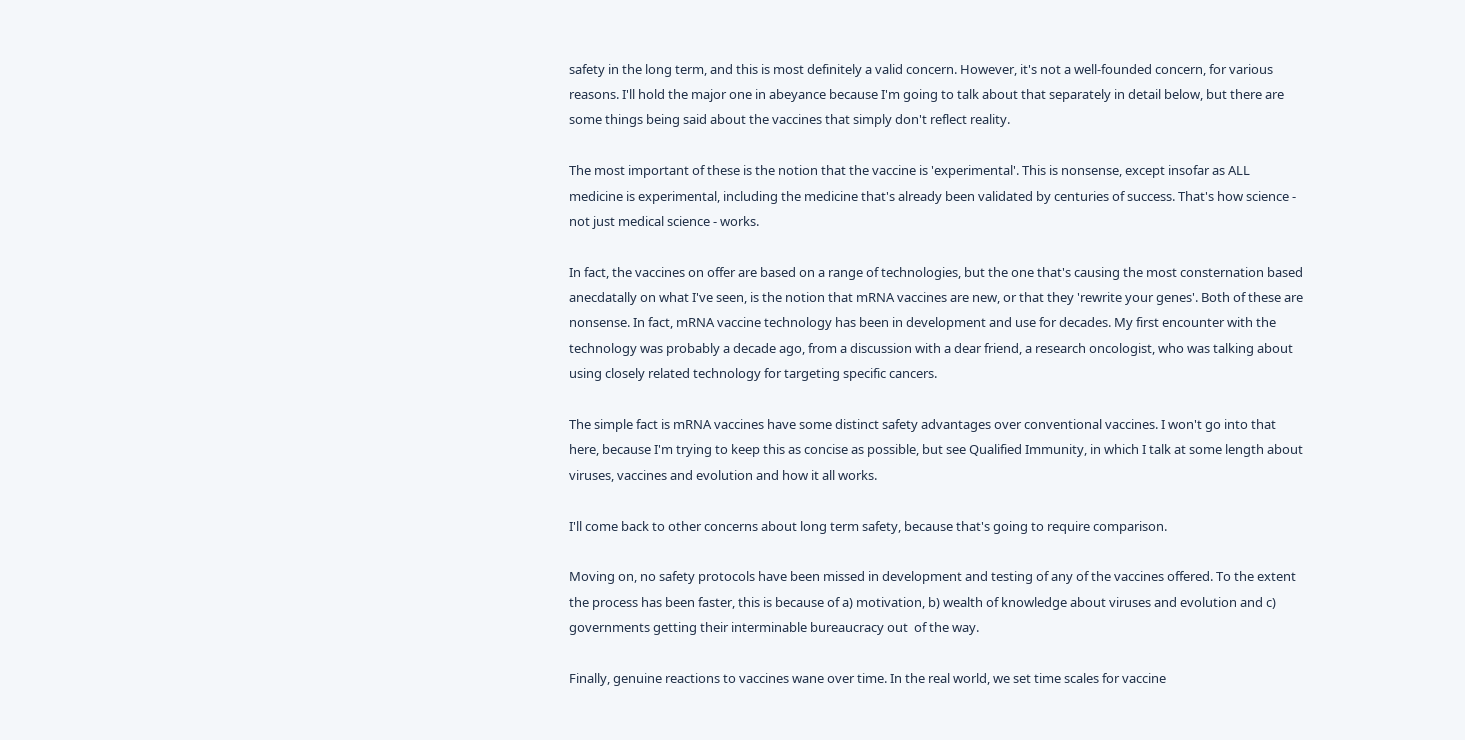safety in the long term, and this is most definitely a valid concern. However, it's not a well-founded concern, for various reasons. I'll hold the major one in abeyance because I'm going to talk about that separately in detail below, but there are some things being said about the vaccines that simply don't reflect reality.

The most important of these is the notion that the vaccine is 'experimental'. This is nonsense, except insofar as ALL medicine is experimental, including the medicine that's already been validated by centuries of success. That's how science - not just medical science - works.

In fact, the vaccines on offer are based on a range of technologies, but the one that's causing the most consternation based anecdatally on what I've seen, is the notion that mRNA vaccines are new, or that they 'rewrite your genes'. Both of these are nonsense. In fact, mRNA vaccine technology has been in development and use for decades. My first encounter with the technology was probably a decade ago, from a discussion with a dear friend, a research oncologist, who was talking about using closely related technology for targeting specific cancers.

The simple fact is mRNA vaccines have some distinct safety advantages over conventional vaccines. I won't go into that here, because I'm trying to keep this as concise as possible, but see Qualified Immunity, in which I talk at some length about viruses, vaccines and evolution and how it all works.

I'll come back to other concerns about long term safety, because that's going to require comparison.

Moving on, no safety protocols have been missed in development and testing of any of the vaccines offered. To the extent the process has been faster, this is because of a) motivation, b) wealth of knowledge about viruses and evolution and c) governments getting their interminable bureaucracy out  of the way.

Finally, genuine reactions to vaccines wane over time. In the real world, we set time scales for vaccine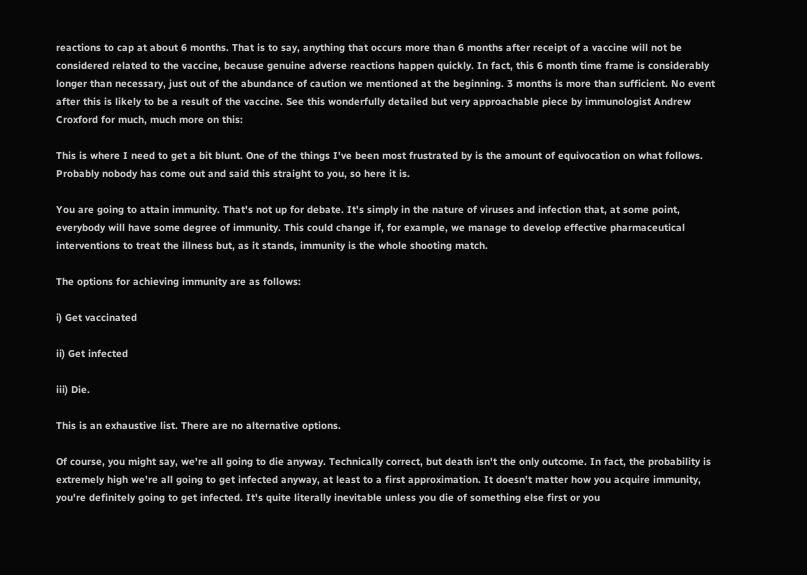reactions to cap at about 6 months. That is to say, anything that occurs more than 6 months after receipt of a vaccine will not be considered related to the vaccine, because genuine adverse reactions happen quickly. In fact, this 6 month time frame is considerably longer than necessary, just out of the abundance of caution we mentioned at the beginning. 3 months is more than sufficient. No event after this is likely to be a result of the vaccine. See this wonderfully detailed but very approachable piece by immunologist Andrew Croxford for much, much more on this:

This is where I need to get a bit blunt. One of the things I've been most frustrated by is the amount of equivocation on what follows. Probably nobody has come out and said this straight to you, so here it is.

You are going to attain immunity. That's not up for debate. It's simply in the nature of viruses and infection that, at some point, everybody will have some degree of immunity. This could change if, for example, we manage to develop effective pharmaceutical interventions to treat the illness but, as it stands, immunity is the whole shooting match.

The options for achieving immunity are as follows:

i) Get vaccinated

ii) Get infected

iii) Die.

This is an exhaustive list. There are no alternative options.

Of course, you might say, we're all going to die anyway. Technically correct, but death isn't the only outcome. In fact, the probability is extremely high we're all going to get infected anyway, at least to a first approximation. It doesn't matter how you acquire immunity, you're definitely going to get infected. It's quite literally inevitable unless you die of something else first or you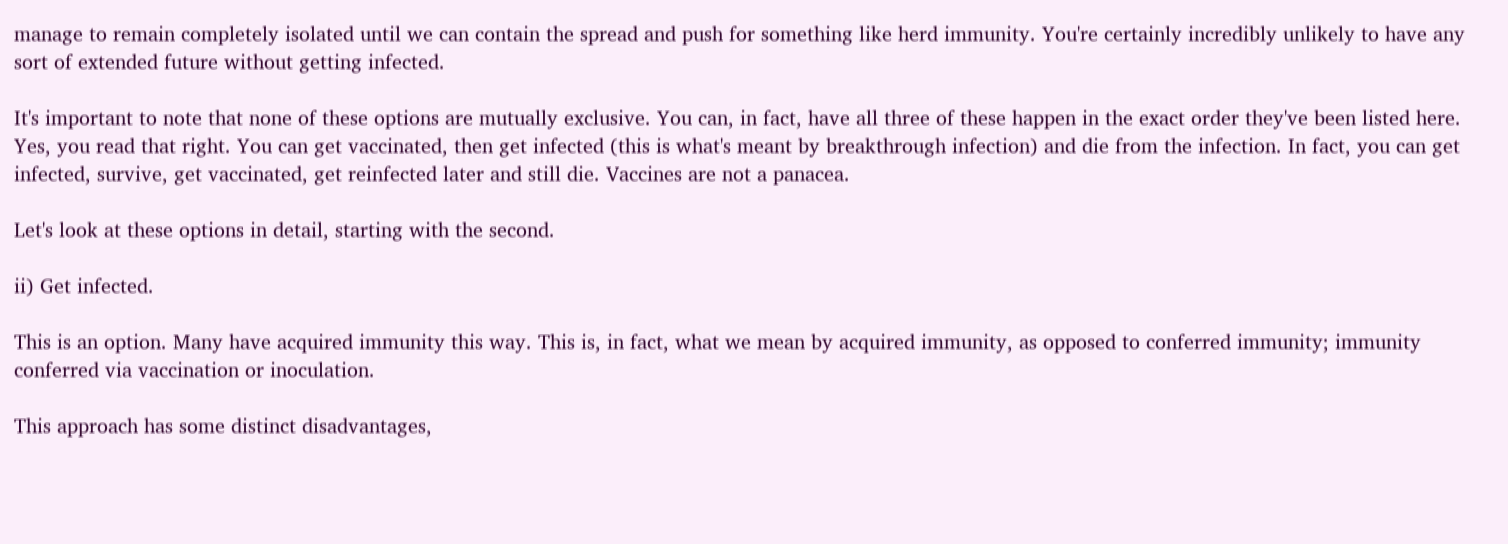manage to remain completely isolated until we can contain the spread and push for something like herd immunity. You're certainly incredibly unlikely to have any sort of extended future without getting infected.

It's important to note that none of these options are mutually exclusive. You can, in fact, have all three of these happen in the exact order they've been listed here. Yes, you read that right. You can get vaccinated, then get infected (this is what's meant by breakthrough infection) and die from the infection. In fact, you can get infected, survive, get vaccinated, get reinfected later and still die. Vaccines are not a panacea.

Let's look at these options in detail, starting with the second.

ii) Get infected.

This is an option. Many have acquired immunity this way. This is, in fact, what we mean by acquired immunity, as opposed to conferred immunity; immunity conferred via vaccination or inoculation.

This approach has some distinct disadvantages,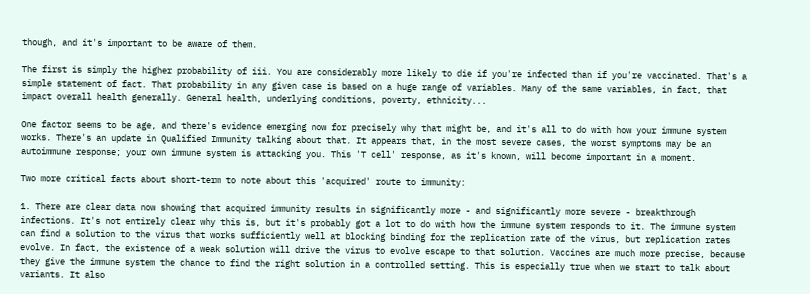though, and it's important to be aware of them.

The first is simply the higher probability of iii. You are considerably more likely to die if you're infected than if you're vaccinated. That's a simple statement of fact. That probability in any given case is based on a huge range of variables. Many of the same variables, in fact, that impact overall health generally. General health, underlying conditions, poverty, ethnicity...

One factor seems to be age, and there's evidence emerging now for precisely why that might be, and it's all to do with how your immune system works. There's an update in Qualified Immunity talking about that. It appears that, in the most severe cases, the worst symptoms may be an autoimmune response; your own immune system is attacking you. This 'T cell' response, as it's known, will become important in a moment.

Two more critical facts about short-term to note about this 'acquired' route to immunity:

1. There are clear data now showing that acquired immunity results in significantly more - and significantly more severe - breakthrough infections. It's not entirely clear why this is, but it's probably got a lot to do with how the immune system responds to it. The immune system can find a solution to the virus that works sufficiently well at blocking binding for the replication rate of the virus, but replication rates evolve. In fact, the existence of a weak solution will drive the virus to evolve escape to that solution. Vaccines are much more precise, because they give the immune system the chance to find the right solution in a controlled setting. This is especially true when we start to talk about variants. It also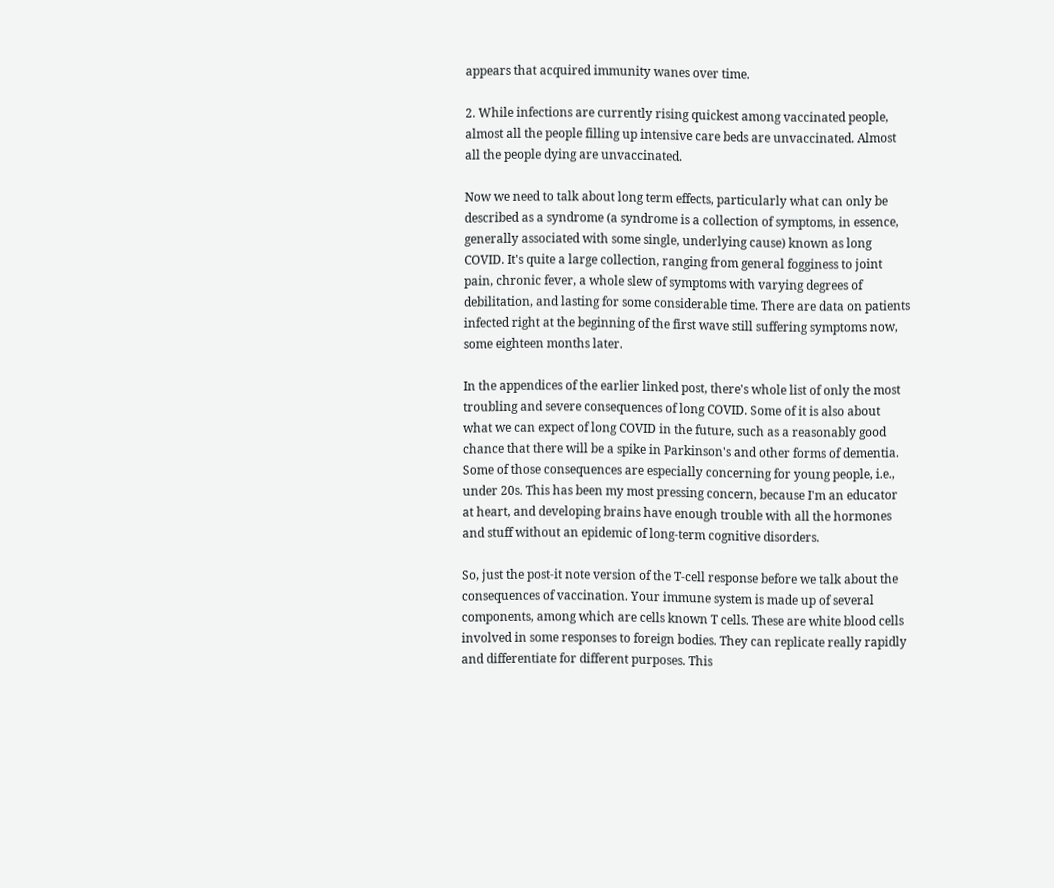appears that acquired immunity wanes over time.

2. While infections are currently rising quickest among vaccinated people, almost all the people filling up intensive care beds are unvaccinated. Almost all the people dying are unvaccinated.

Now we need to talk about long term effects, particularly what can only be described as a syndrome (a syndrome is a collection of symptoms, in essence, generally associated with some single, underlying cause) known as long COVID. It's quite a large collection, ranging from general fogginess to joint pain, chronic fever, a whole slew of symptoms with varying degrees of debilitation, and lasting for some considerable time. There are data on patients infected right at the beginning of the first wave still suffering symptoms now, some eighteen months later.

In the appendices of the earlier linked post, there's whole list of only the most troubling and severe consequences of long COVID. Some of it is also about what we can expect of long COVID in the future, such as a reasonably good chance that there will be a spike in Parkinson's and other forms of dementia. Some of those consequences are especially concerning for young people, i.e., under 20s. This has been my most pressing concern, because I'm an educator at heart, and developing brains have enough trouble with all the hormones and stuff without an epidemic of long-term cognitive disorders.

So, just the post-it note version of the T-cell response before we talk about the consequences of vaccination. Your immune system is made up of several components, among which are cells known T cells. These are white blood cells involved in some responses to foreign bodies. They can replicate really rapidly and differentiate for different purposes. This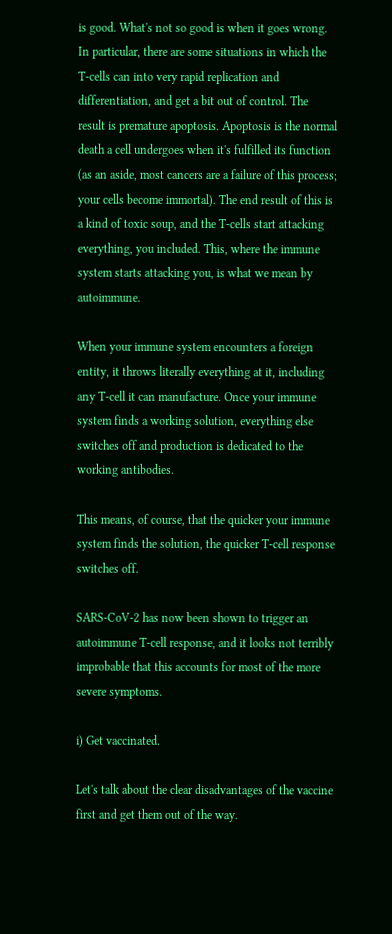is good. What's not so good is when it goes wrong. In particular, there are some situations in which the T-cells can into very rapid replication and differentiation, and get a bit out of control. The result is premature apoptosis. Apoptosis is the normal death a cell undergoes when it's fulfilled its function (as an aside, most cancers are a failure of this process; your cells become immortal). The end result of this is a kind of toxic soup, and the T-cells start attacking everything, you included. This, where the immune system starts attacking you, is what we mean by autoimmune.

When your immune system encounters a foreign entity, it throws literally everything at it, including any T-cell it can manufacture. Once your immune system finds a working solution, everything else switches off and production is dedicated to the working antibodies.

This means, of course, that the quicker your immune system finds the solution, the quicker T-cell response switches off.

SARS-CoV-2 has now been shown to trigger an autoimmune T-cell response, and it looks not terribly improbable that this accounts for most of the more severe symptoms.

i) Get vaccinated.

Let's talk about the clear disadvantages of the vaccine first and get them out of the way.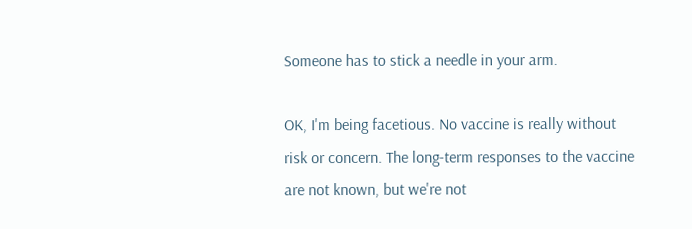Someone has to stick a needle in your arm.

OK, I'm being facetious. No vaccine is really without risk or concern. The long-term responses to the vaccine are not known, but we're not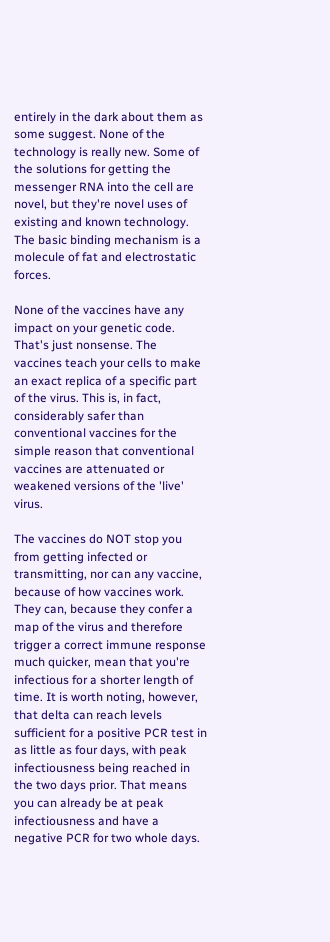entirely in the dark about them as some suggest. None of the technology is really new. Some of the solutions for getting the messenger RNA into the cell are novel, but they're novel uses of existing and known technology. The basic binding mechanism is a molecule of fat and electrostatic forces.

None of the vaccines have any impact on your genetic code. That's just nonsense. The vaccines teach your cells to make an exact replica of a specific part of the virus. This is, in fact, considerably safer than conventional vaccines for the simple reason that conventional vaccines are attenuated or weakened versions of the 'live' virus.

The vaccines do NOT stop you from getting infected or transmitting, nor can any vaccine, because of how vaccines work. They can, because they confer a map of the virus and therefore trigger a correct immune response much quicker, mean that you're infectious for a shorter length of time. It is worth noting, however, that delta can reach levels sufficient for a positive PCR test in as little as four days, with peak infectiousness being reached in the two days prior. That means you can already be at peak infectiousness and have a negative PCR for two whole days.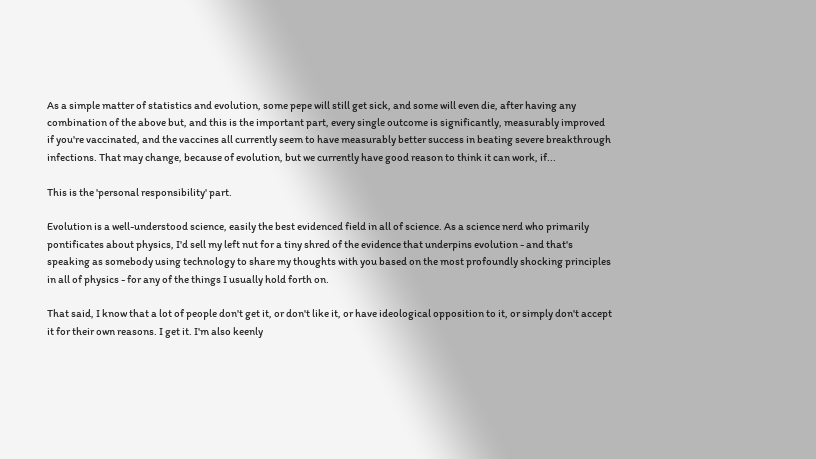As a simple matter of statistics and evolution, some pepe will still get sick, and some will even die, after having any combination of the above but, and this is the important part, every single outcome is significantly, measurably improved if you're vaccinated, and the vaccines all currently seem to have measurably better success in beating severe breakthrough infections. That may change, because of evolution, but we currently have good reason to think it can work, if...

This is the 'personal responsibility' part.

Evolution is a well-understood science, easily the best evidenced field in all of science. As a science nerd who primarily pontificates about physics, I'd sell my left nut for a tiny shred of the evidence that underpins evolution - and that's speaking as somebody using technology to share my thoughts with you based on the most profoundly shocking principles in all of physics - for any of the things I usually hold forth on.

That said, I know that a lot of people don't get it, or don't like it, or have ideological opposition to it, or simply don't accept it for their own reasons. I get it. I'm also keenly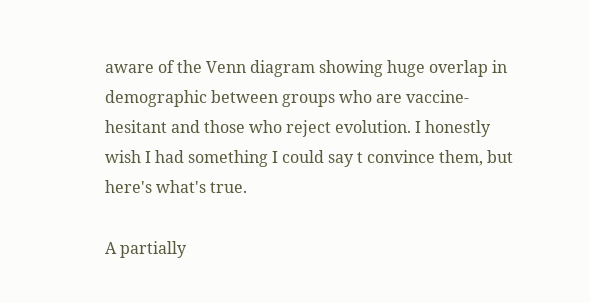aware of the Venn diagram showing huge overlap in demographic between groups who are vaccine-hesitant and those who reject evolution. I honestly wish I had something I could say t convince them, but here's what's true.

A partially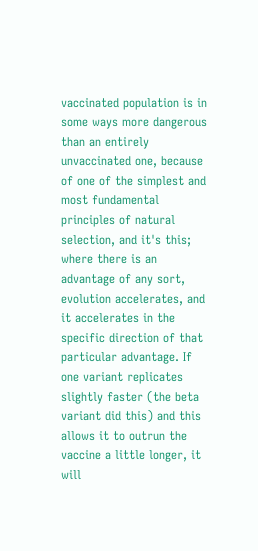vaccinated population is in some ways more dangerous than an entirely unvaccinated one, because of one of the simplest and most fundamental principles of natural selection, and it's this; where there is an advantage of any sort, evolution accelerates, and it accelerates in the specific direction of that particular advantage. If one variant replicates slightly faster (the beta variant did this) and this allows it to outrun the vaccine a little longer, it will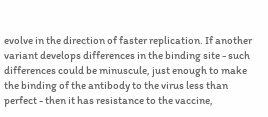evolve in the direction of faster replication. If another variant develops differences in the binding site - such differences could be minuscule, just enough to make the binding of the antibody to the virus less than perfect - then it has resistance to the vaccine,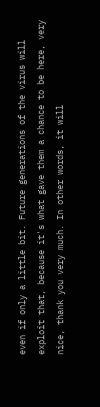even if only a little bit. Future generations of the virus will exploit that, because it's what gave them a chance to be here, very nice, thank you very much. In other words, it will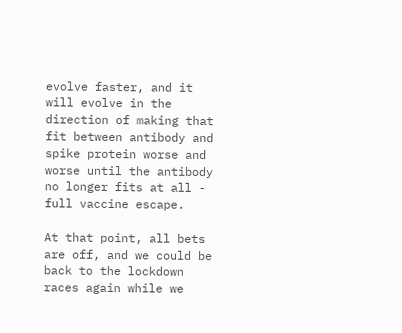evolve faster, and it will evolve in the direction of making that fit between antibody and spike protein worse and worse until the antibody no longer fits at all - full vaccine escape.

At that point, all bets are off, and we could be back to the lockdown races again while we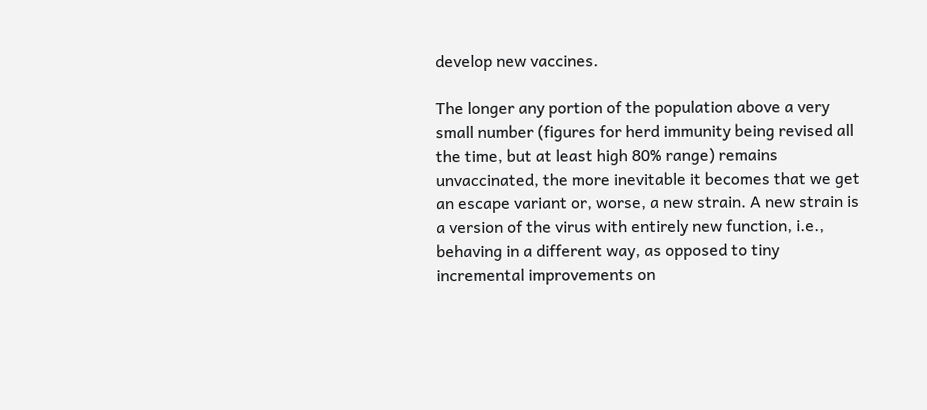develop new vaccines.

The longer any portion of the population above a very small number (figures for herd immunity being revised all the time, but at least high 80% range) remains unvaccinated, the more inevitable it becomes that we get an escape variant or, worse, a new strain. A new strain is a version of the virus with entirely new function, i.e., behaving in a different way, as opposed to tiny incremental improvements on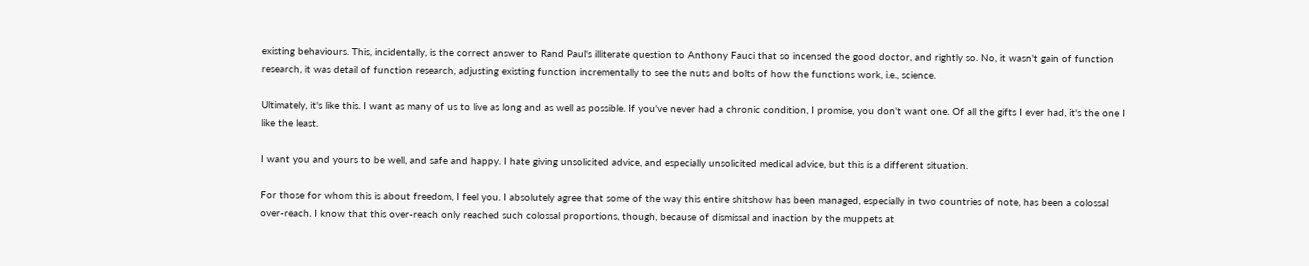existing behaviours. This, incidentally, is the correct answer to Rand Paul's illiterate question to Anthony Fauci that so incensed the good doctor, and rightly so. No, it wasn't gain of function research, it was detail of function research, adjusting existing function incrementally to see the nuts and bolts of how the functions work, i.e., science.

Ultimately, it's like this. I want as many of us to live as long and as well as possible. If you've never had a chronic condition, I promise, you don't want one. Of all the gifts I ever had, it's the one I like the least.

I want you and yours to be well, and safe and happy. I hate giving unsolicited advice, and especially unsolicited medical advice, but this is a different situation.

For those for whom this is about freedom, I feel you. I absolutely agree that some of the way this entire shitshow has been managed, especially in two countries of note, has been a colossal over-reach. I know that this over-reach only reached such colossal proportions, though, because of dismissal and inaction by the muppets at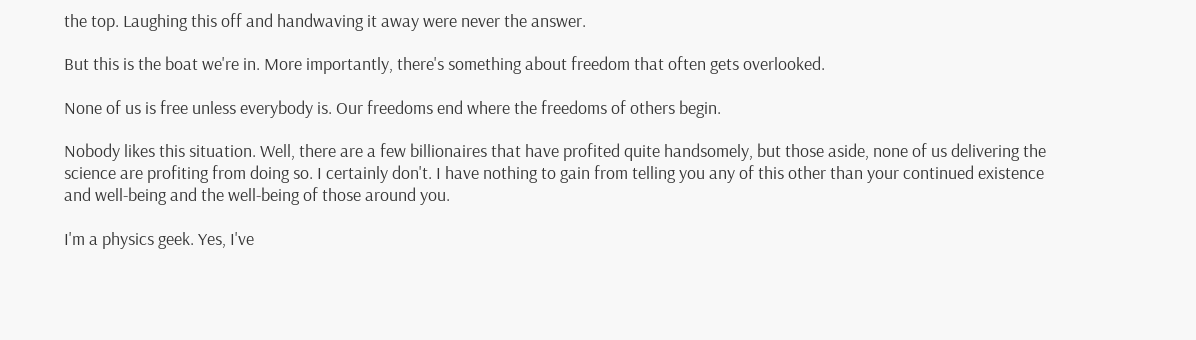the top. Laughing this off and handwaving it away were never the answer.

But this is the boat we're in. More importantly, there's something about freedom that often gets overlooked.

None of us is free unless everybody is. Our freedoms end where the freedoms of others begin.

Nobody likes this situation. Well, there are a few billionaires that have profited quite handsomely, but those aside, none of us delivering the science are profiting from doing so. I certainly don't. I have nothing to gain from telling you any of this other than your continued existence and well-being and the well-being of those around you.

I'm a physics geek. Yes, I've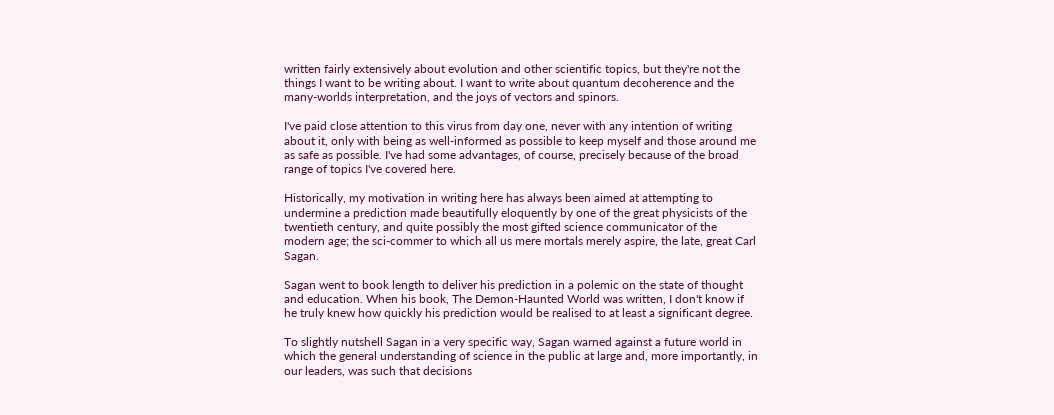written fairly extensively about evolution and other scientific topics, but they're not the things I want to be writing about. I want to write about quantum decoherence and the many-worlds interpretation, and the joys of vectors and spinors.

I've paid close attention to this virus from day one, never with any intention of writing about it, only with being as well-informed as possible to keep myself and those around me as safe as possible. I've had some advantages, of course, precisely because of the broad range of topics I've covered here.

Historically, my motivation in writing here has always been aimed at attempting to undermine a prediction made beautifully eloquently by one of the great physicists of the twentieth century, and quite possibly the most gifted science communicator of the modern age; the sci-commer to which all us mere mortals merely aspire, the late, great Carl Sagan.

Sagan went to book length to deliver his prediction in a polemic on the state of thought and education. When his book, The Demon-Haunted World was written, I don't know if he truly knew how quickly his prediction would be realised to at least a significant degree.

To slightly nutshell Sagan in a very specific way, Sagan warned against a future world in which the general understanding of science in the public at large and, more importantly, in our leaders, was such that decisions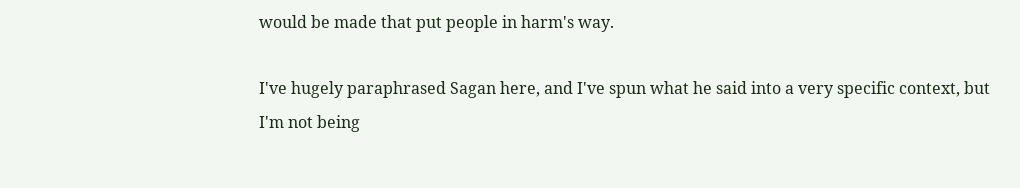would be made that put people in harm's way.

I've hugely paraphrased Sagan here, and I've spun what he said into a very specific context, but I'm not being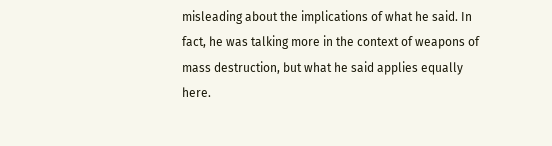misleading about the implications of what he said. In fact, he was talking more in the context of weapons of mass destruction, but what he said applies equally here.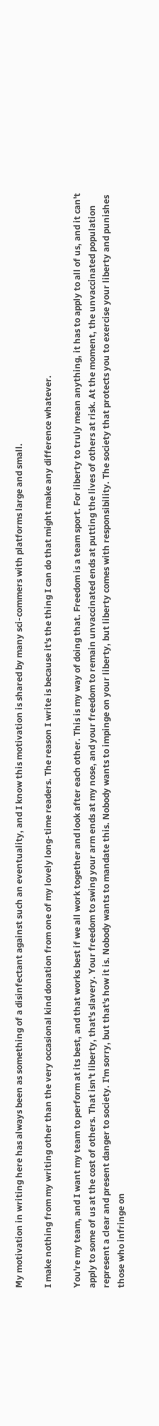My motivation in writing here has always been as something of a disinfectant against such an eventuality, and I know this motivation is shared by many sci-commers with platforms large and small.

I make nothing from my writing other than the very occasional kind donation from one of my lovely long-time readers. The reason I write is because it's the thing I can do that might make any difference whatever.

You're my team, and I want my team to perform at its best, and that works best if we all work together and look after each other. This is my way of doing that. Freedom is a team sport. For liberty to truly mean anything, it has to apply to all of us, and it can't apply to some of us at the cost of others. That isn't liberty, that's slavery. Your freedom to swing your arm ends at my nose, and your freedom to remain unvaccinated ends at putting the lives of others at risk. At the moment, the unvaccinated population represent a clear and present danger to society. I'm sorry, but that's how it is. Nobody wants to mandate this. Nobody wants to impinge on your liberty, but liberty comes with responsibility. The society that protects you to exercise your liberty and punishes those who infringe on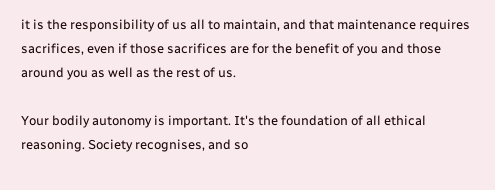it is the responsibility of us all to maintain, and that maintenance requires sacrifices, even if those sacrifices are for the benefit of you and those around you as well as the rest of us.

Your bodily autonomy is important. It's the foundation of all ethical reasoning. Society recognises, and so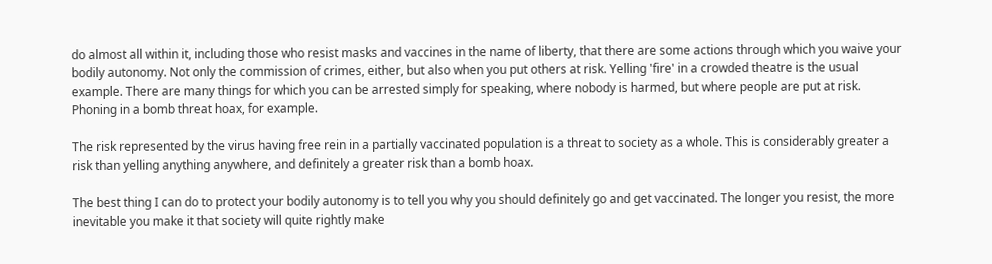do almost all within it, including those who resist masks and vaccines in the name of liberty, that there are some actions through which you waive your bodily autonomy. Not only the commission of crimes, either, but also when you put others at risk. Yelling 'fire' in a crowded theatre is the usual example. There are many things for which you can be arrested simply for speaking, where nobody is harmed, but where people are put at risk. Phoning in a bomb threat hoax, for example.

The risk represented by the virus having free rein in a partially vaccinated population is a threat to society as a whole. This is considerably greater a risk than yelling anything anywhere, and definitely a greater risk than a bomb hoax.

The best thing I can do to protect your bodily autonomy is to tell you why you should definitely go and get vaccinated. The longer you resist, the more inevitable you make it that society will quite rightly make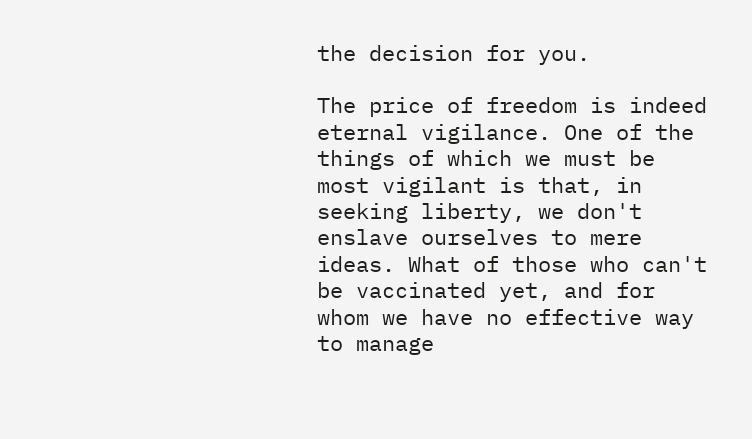the decision for you.

The price of freedom is indeed eternal vigilance. One of the things of which we must be most vigilant is that, in seeking liberty, we don't enslave ourselves to mere ideas. What of those who can't be vaccinated yet, and for whom we have no effective way to manage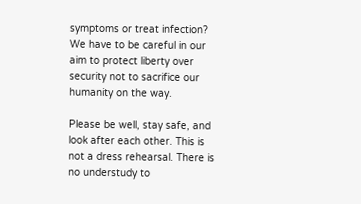symptoms or treat infection? We have to be careful in our aim to protect liberty over security not to sacrifice our humanity on the way.

Please be well, stay safe, and look after each other. This is not a dress rehearsal. There is no understudy to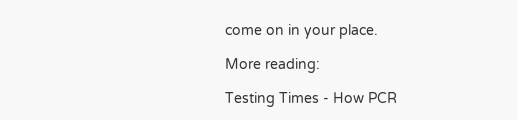come on in your place.

More reading:

Testing Times - How PCR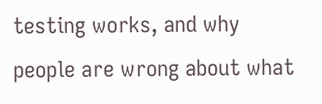testing works, and why people are wrong about what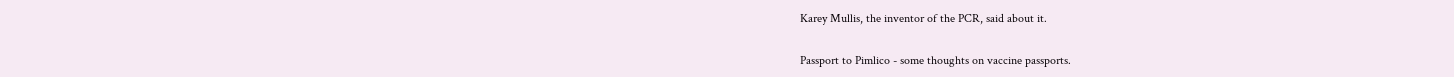Karey Mullis, the inventor of the PCR, said about it.

Passport to Pimlico - some thoughts on vaccine passports.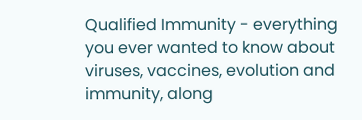Qualified Immunity - everything you ever wanted to know about viruses, vaccines, evolution and immunity, along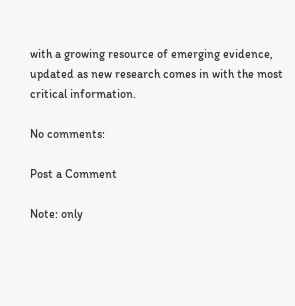with a growing resource of emerging evidence, updated as new research comes in with the most critical information.

No comments:

Post a Comment

Note: only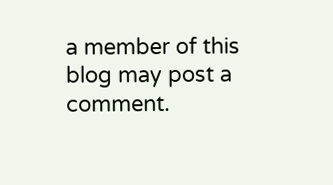a member of this blog may post a comment.